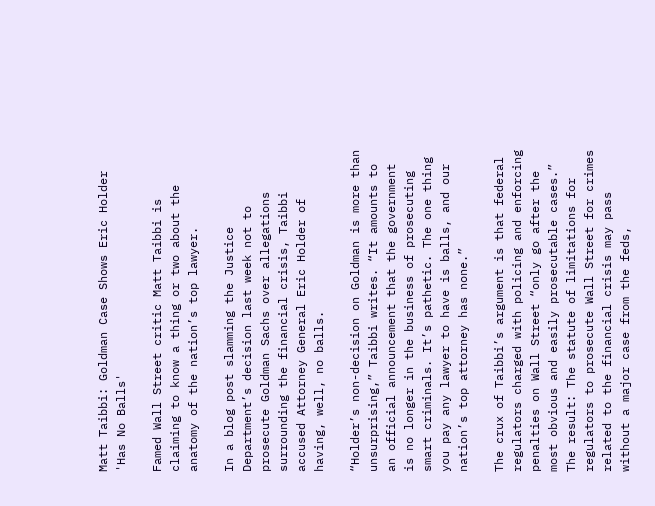Matt Taibbi: Goldman Case Shows Eric Holder 'Has No Balls'

Famed Wall Street critic Matt Taibbi is claiming to know a thing or two about the anatomy of the nation’s top lawyer.

In a blog post slamming the Justice Department’s decision last week not to prosecute Goldman Sachs over allegations surrounding the financial crisis, Taibbi accused Attorney General Eric Holder of having, well, no balls.

“Holder’s non-decision on Goldman is more than unsurprising,” Taibbi writes. “It amounts to an official announcement that the government is no longer in the business of prosecuting smart criminals. It’s pathetic. The one thing you pay any lawyer to have is balls, and our nation’s top attorney has none.”

The crux of Taibbi’s argument is that federal regulators charged with policing and enforcing penalties on Wall Street “only go after the most obvious and easily prosecutable cases.” The result: The statute of limitations for regulators to prosecute Wall Street for crimes related to the financial crisis may pass without a major case from the feds,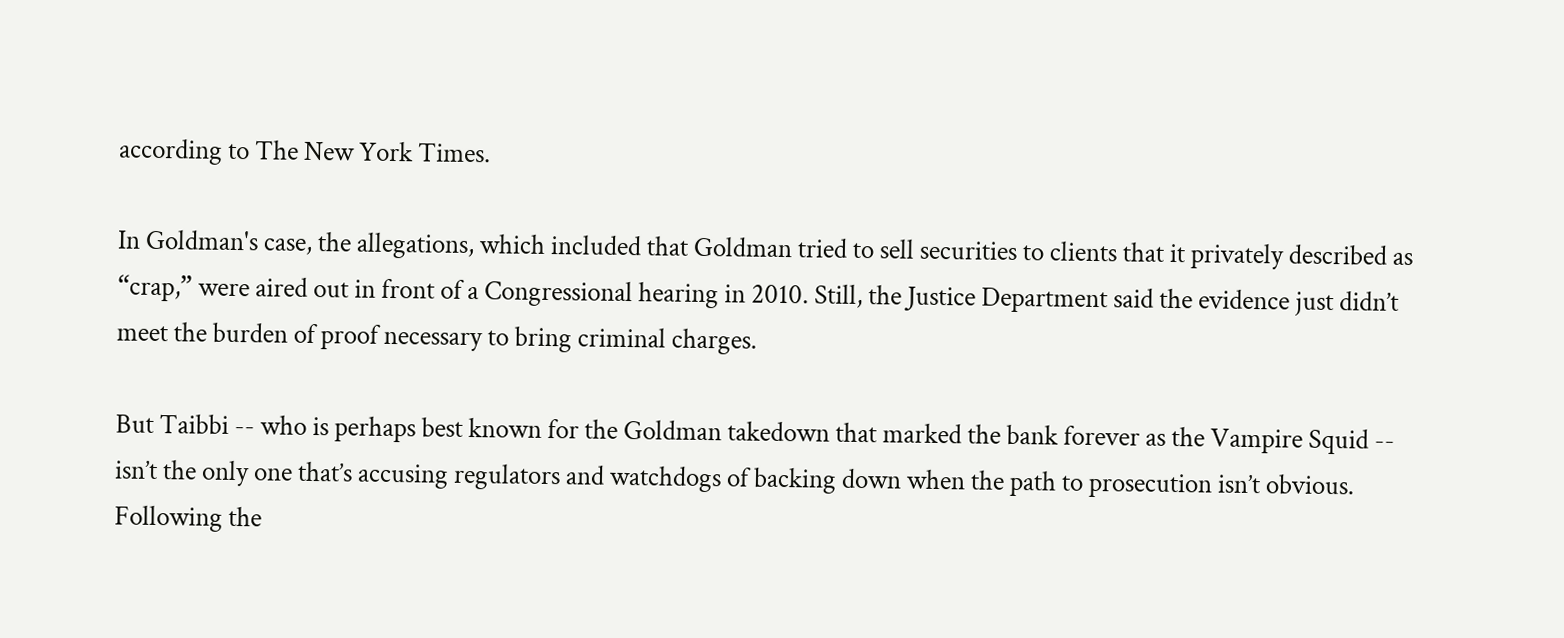according to The New York Times.

In Goldman's case, the allegations, which included that Goldman tried to sell securities to clients that it privately described as “crap,” were aired out in front of a Congressional hearing in 2010. Still, the Justice Department said the evidence just didn’t meet the burden of proof necessary to bring criminal charges.

But Taibbi -- who is perhaps best known for the Goldman takedown that marked the bank forever as the Vampire Squid -- isn’t the only one that’s accusing regulators and watchdogs of backing down when the path to prosecution isn’t obvious. Following the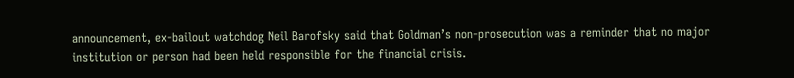announcement, ex-bailout watchdog Neil Barofsky said that Goldman’s non-prosecution was a reminder that no major institution or person had been held responsible for the financial crisis.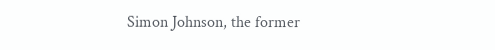Simon Johnson, the former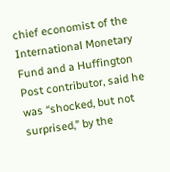chief economist of the International Monetary Fund and a Huffington Post contributor, said he was “shocked, but not surprised,” by the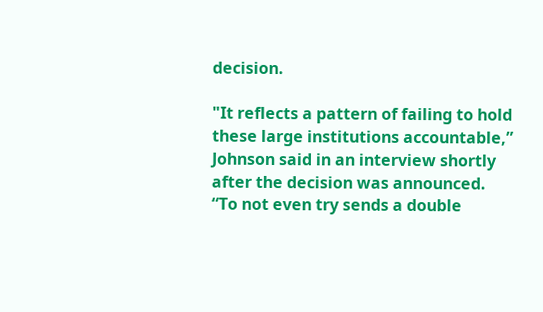decision.

"It reflects a pattern of failing to hold these large institutions accountable,” Johnson said in an interview shortly after the decision was announced. “To not even try sends a double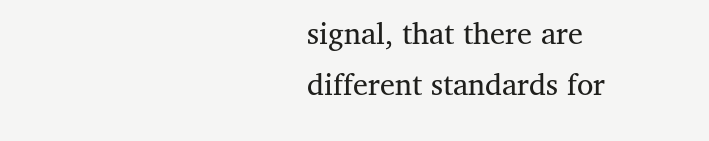signal, that there are different standards for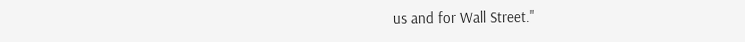us and for Wall Street."